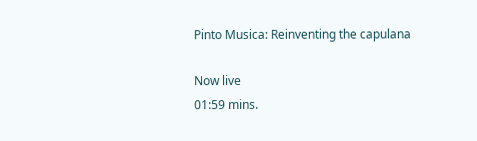Pinto Musica: Reinventing the capulana

Now live
01:59 mins.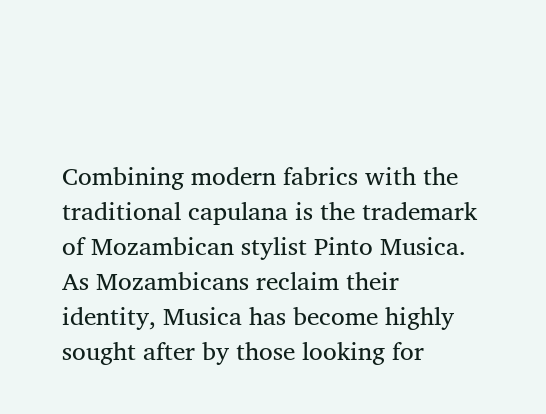Combining modern fabrics with the traditional capulana is the trademark of Mozambican stylist Pinto Musica. As Mozambicans reclaim their identity, Musica has become highly sought after by those looking for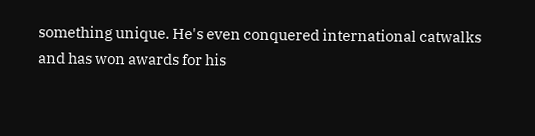something unique. He's even conquered international catwalks and has won awards for his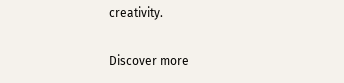creativity.

Discover more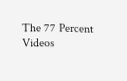The 77 Percent Videos